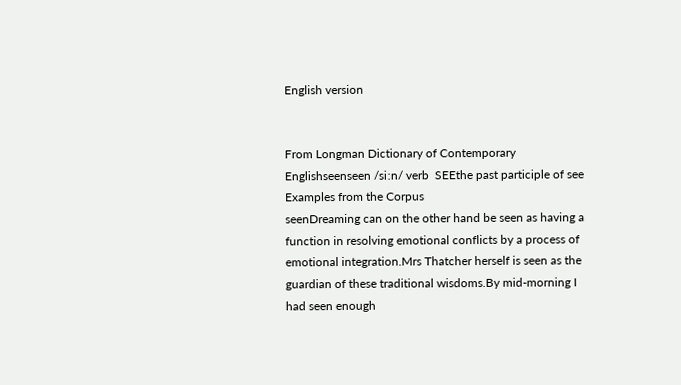English version


From Longman Dictionary of Contemporary Englishseenseen /siːn/ verb  SEEthe past participle of see
Examples from the Corpus
seenDreaming can on the other hand be seen as having a function in resolving emotional conflicts by a process of emotional integration.Mrs Thatcher herself is seen as the guardian of these traditional wisdoms.By mid-morning I had seen enough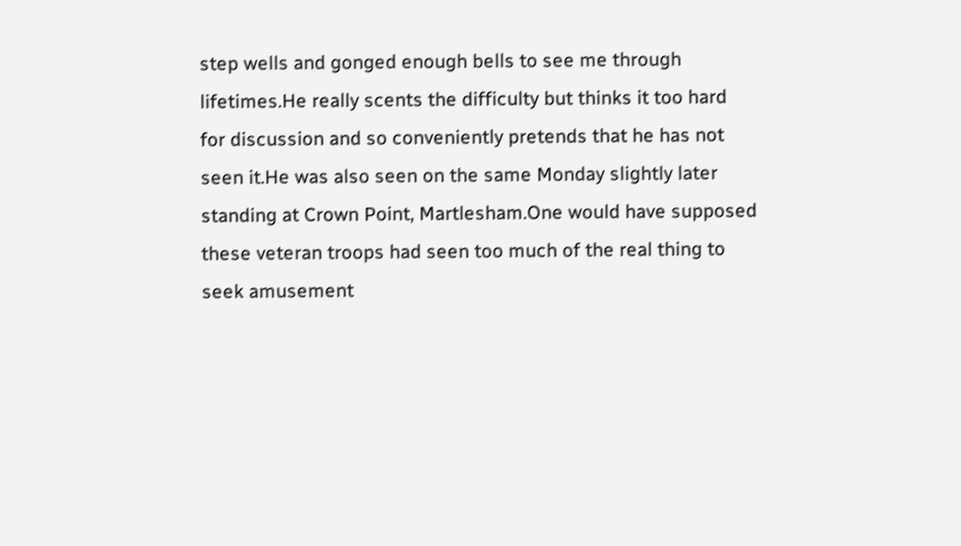step wells and gonged enough bells to see me through lifetimes.He really scents the difficulty but thinks it too hard for discussion and so conveniently pretends that he has not seen it.He was also seen on the same Monday slightly later standing at Crown Point, Martlesham.One would have supposed these veteran troops had seen too much of the real thing to seek amusement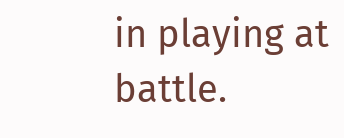in playing at battle.